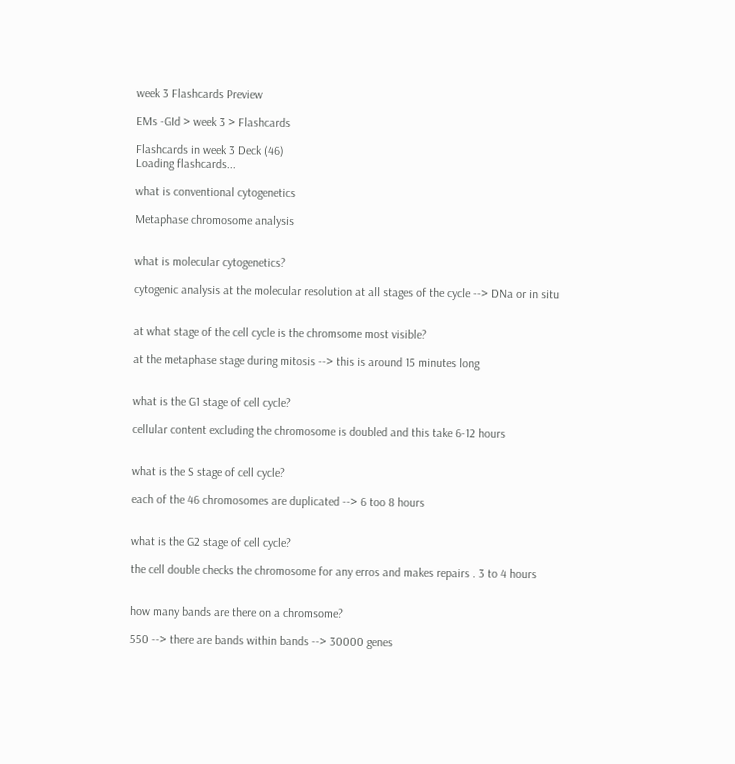week 3 Flashcards Preview

EMs -GId > week 3 > Flashcards

Flashcards in week 3 Deck (46)
Loading flashcards...

what is conventional cytogenetics

Metaphase chromosome analysis


what is molecular cytogenetics?

cytogenic analysis at the molecular resolution at all stages of the cycle --> DNa or in situ


at what stage of the cell cycle is the chromsome most visible?

at the metaphase stage during mitosis --> this is around 15 minutes long


what is the G1 stage of cell cycle?

cellular content excluding the chromosome is doubled and this take 6-12 hours


what is the S stage of cell cycle?

each of the 46 chromosomes are duplicated --> 6 too 8 hours


what is the G2 stage of cell cycle?

the cell double checks the chromosome for any erros and makes repairs . 3 to 4 hours


how many bands are there on a chromsome?

550 --> there are bands within bands --> 30000 genes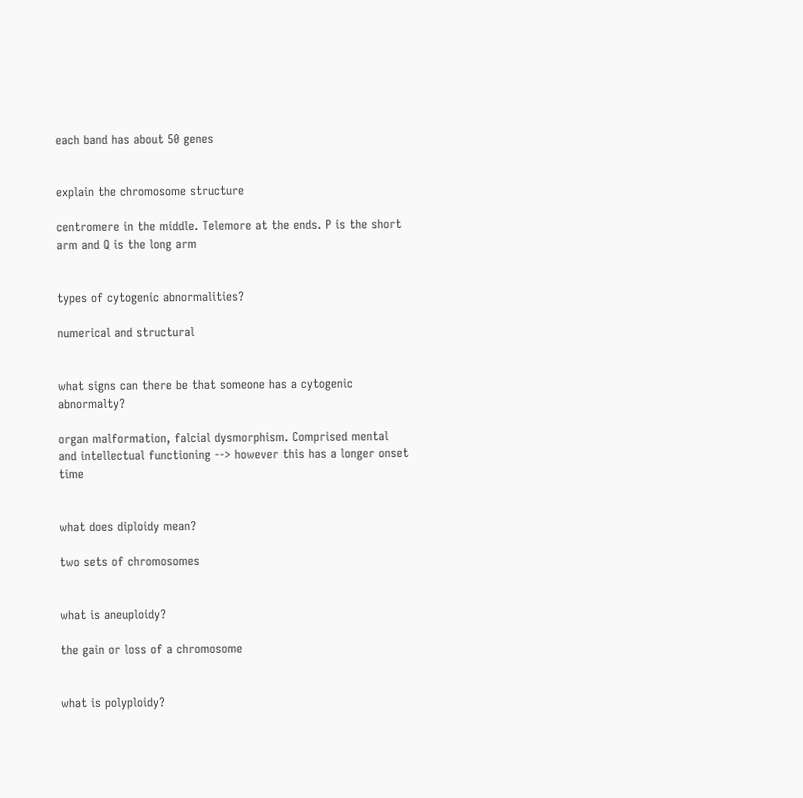each band has about 50 genes


explain the chromosome structure

centromere in the middle. Telemore at the ends. P is the short arm and Q is the long arm


types of cytogenic abnormalities?

numerical and structural


what signs can there be that someone has a cytogenic abnormalty?

organ malformation, falcial dysmorphism. Comprised mental and intellectual functioning --> however this has a longer onset time


what does diploidy mean?

two sets of chromosomes


what is aneuploidy?

the gain or loss of a chromosome


what is polyploidy?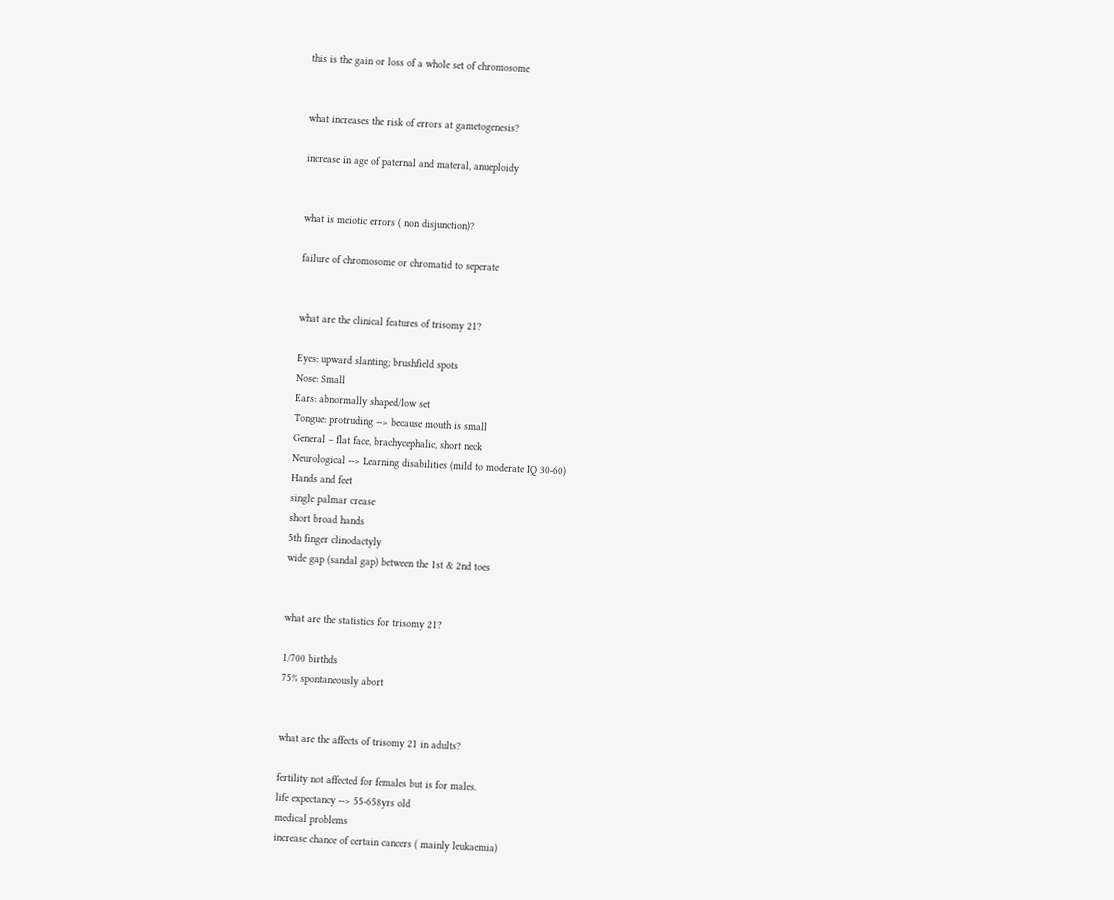this is the gain or loss of a whole set of chromosome


what increases the risk of errors at gametogenesis?

increase in age of paternal and materal, anueploidy


what is meiotic errors ( non disjunction)?

failure of chromosome or chromatid to seperate


what are the clinical features of trisomy 21?

Eyes: upward slanting; brushfield spots
Nose: Small
Ears: abnormally shaped/low set
Tongue: protruding --> because mouth is small
General – flat face, brachycephalic, short neck
Neurological --> Learning disabilities (mild to moderate IQ 30-60)
Hands and feet
single palmar crease
short broad hands
5th finger clinodactyly
wide gap (sandal gap) between the 1st & 2nd toes


what are the statistics for trisomy 21?

1/700 birthds
75% spontaneously abort


what are the affects of trisomy 21 in adults?

fertility not affected for females but is for males.
life expectancy --> 55-658yrs old
medical problems
increase chance of certain cancers ( mainly leukaemia)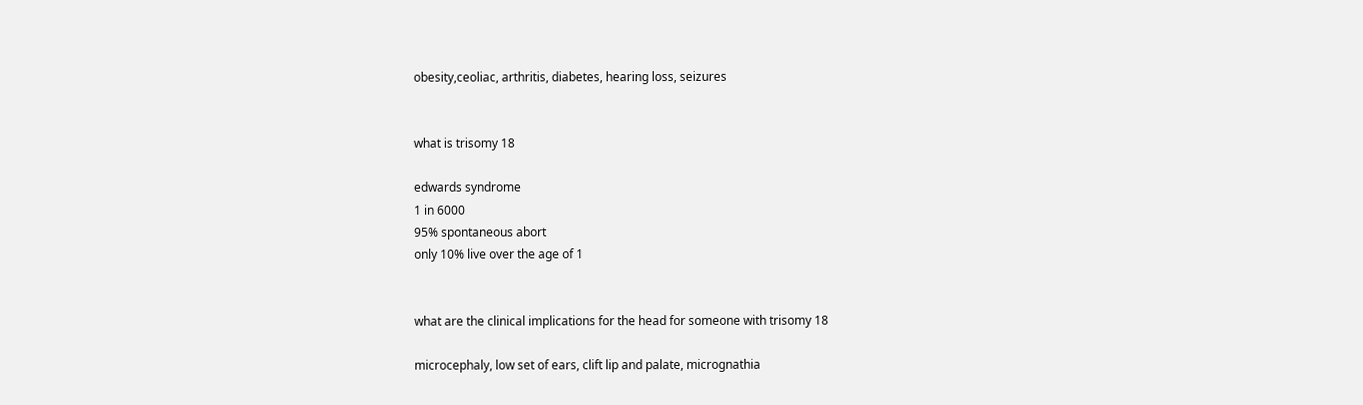obesity,ceoliac, arthritis, diabetes, hearing loss, seizures


what is trisomy 18

edwards syndrome
1 in 6000
95% spontaneous abort
only 10% live over the age of 1


what are the clinical implications for the head for someone with trisomy 18

microcephaly, low set of ears, clift lip and palate, micrognathia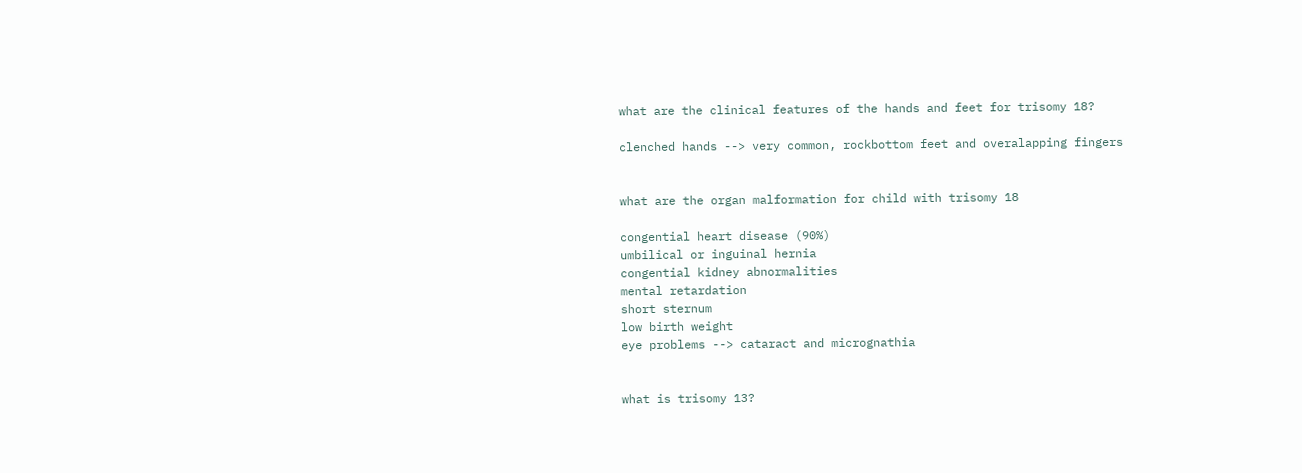what are the clinical features of the hands and feet for trisomy 18?

clenched hands --> very common, rockbottom feet and overalapping fingers


what are the organ malformation for child with trisomy 18

congential heart disease (90%)
umbilical or inguinal hernia
congential kidney abnormalities
mental retardation
short sternum
low birth weight
eye problems --> cataract and micrognathia


what is trisomy 13?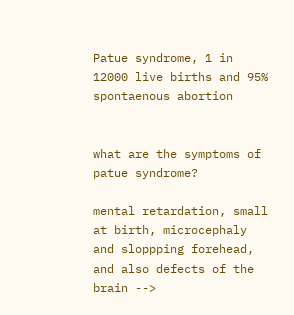Patue syndrome, 1 in 12000 live births and 95% spontaenous abortion


what are the symptoms of patue syndrome?

mental retardation, small at birth, microcephaly and sloppping forehead, and also defects of the brain -->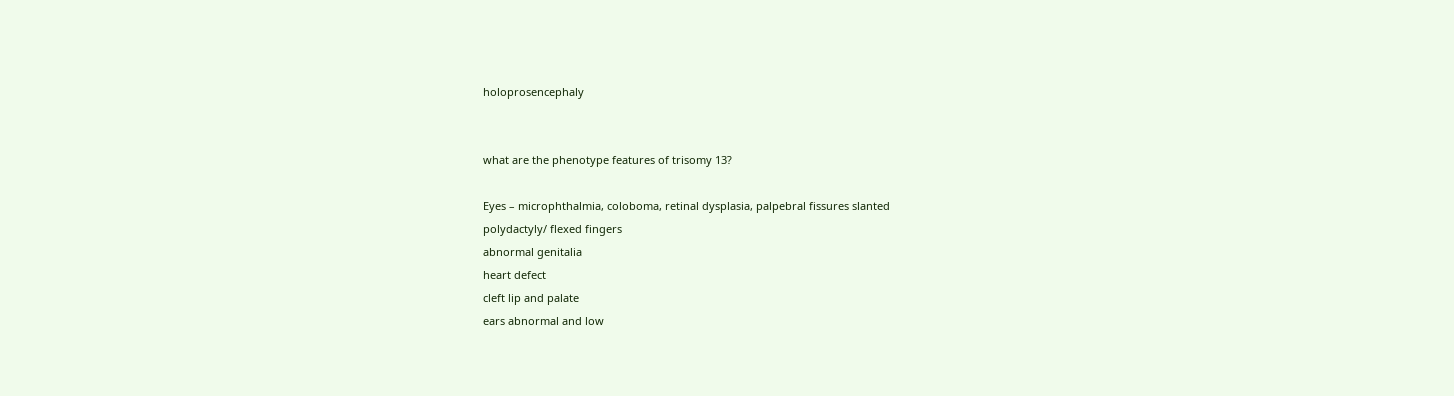holoprosencephaly


what are the phenotype features of trisomy 13?

Eyes – microphthalmia, coloboma, retinal dysplasia, palpebral fissures slanted
polydactyly/ flexed fingers
abnormal genitalia
heart defect
cleft lip and palate
ears abnormal and low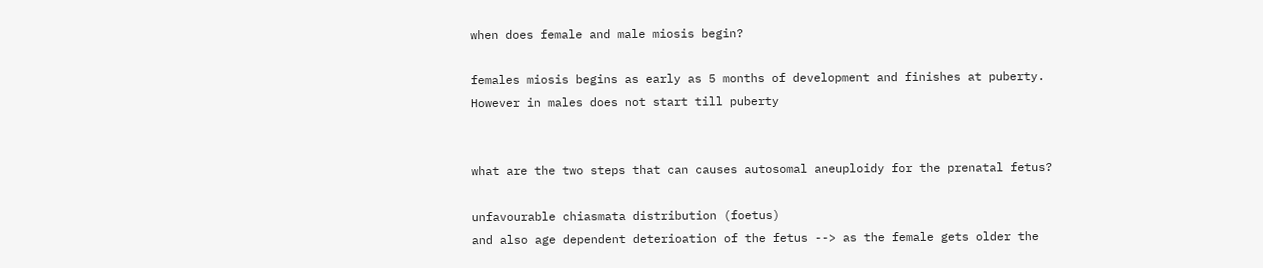when does female and male miosis begin?

females miosis begins as early as 5 months of development and finishes at puberty. However in males does not start till puberty


what are the two steps that can causes autosomal aneuploidy for the prenatal fetus?

unfavourable chiasmata distribution (foetus)
and also age dependent deterioation of the fetus --> as the female gets older the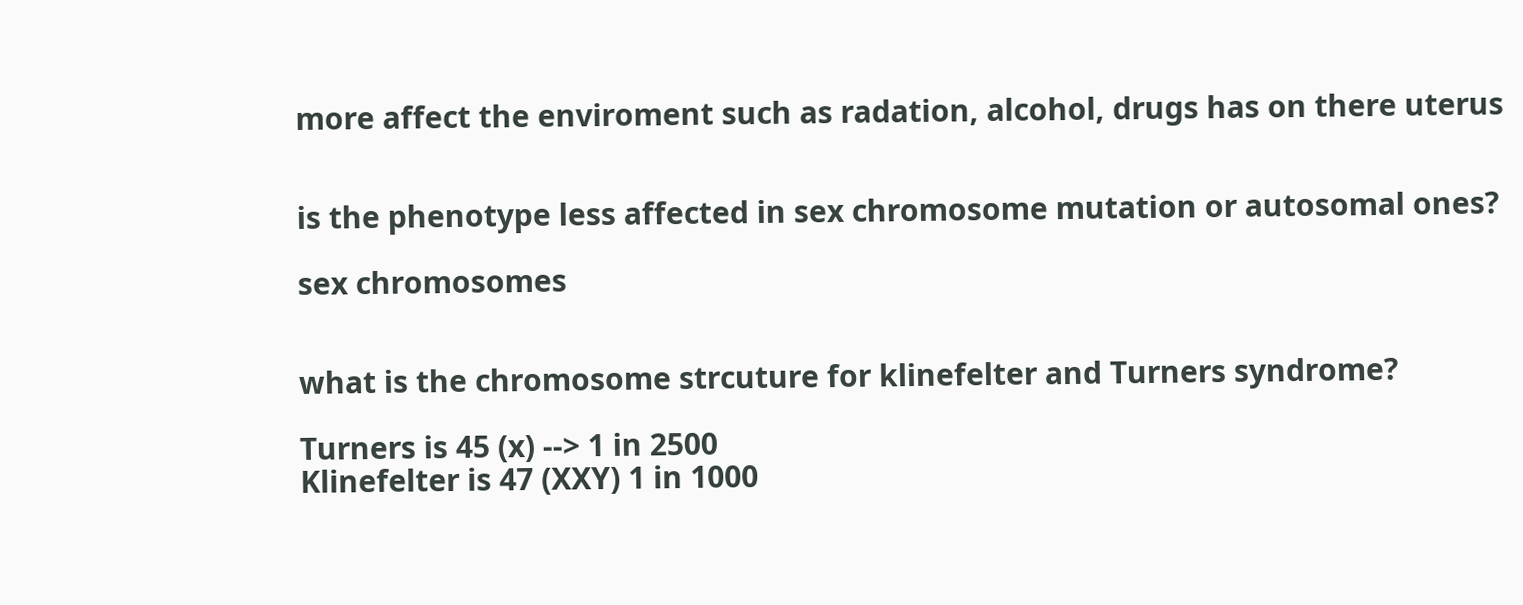more affect the enviroment such as radation, alcohol, drugs has on there uterus


is the phenotype less affected in sex chromosome mutation or autosomal ones?

sex chromosomes


what is the chromosome strcuture for klinefelter and Turners syndrome?

Turners is 45 (x) --> 1 in 2500
Klinefelter is 47 (XXY) 1 in 1000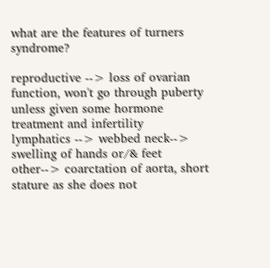what are the features of turners syndrome?

reproductive --> loss of ovarian function, won't go through puberty unless given some hormone treatment and infertility
lymphatics --> webbed neck--> swelling of hands or/& feet
other--> coarctation of aorta, short stature as she does not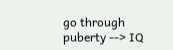go through puberty --> IQ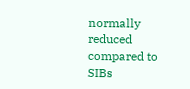normally reduced compared to SIBs